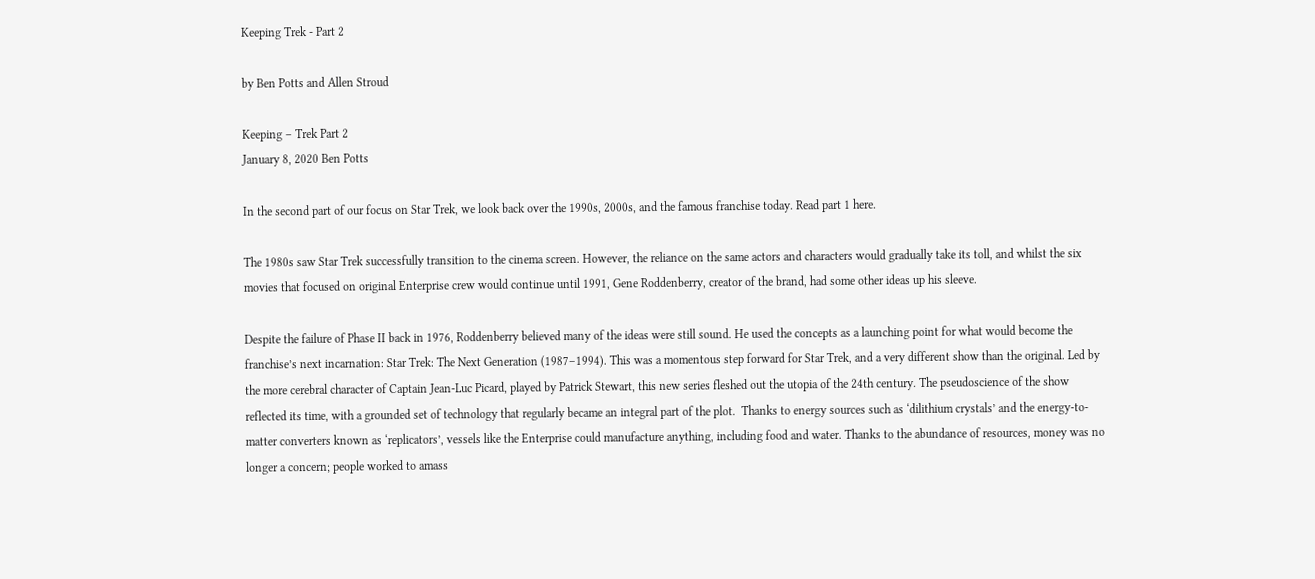Keeping Trek - Part 2

by Ben Potts and Allen Stroud

Keeping – Trek Part 2
January 8, 2020 Ben Potts

In the second part of our focus on Star Trek, we look back over the 1990s, 2000s, and the famous franchise today. Read part 1 here.

The 1980s saw Star Trek successfully transition to the cinema screen. However, the reliance on the same actors and characters would gradually take its toll, and whilst the six movies that focused on original Enterprise crew would continue until 1991, Gene Roddenberry, creator of the brand, had some other ideas up his sleeve.

Despite the failure of Phase II back in 1976, Roddenberry believed many of the ideas were still sound. He used the concepts as a launching point for what would become the franchise’s next incarnation: Star Trek: The Next Generation (1987–1994). This was a momentous step forward for Star Trek, and a very different show than the original. Led by the more cerebral character of Captain Jean-Luc Picard, played by Patrick Stewart, this new series fleshed out the utopia of the 24th century. The pseudoscience of the show reflected its time, with a grounded set of technology that regularly became an integral part of the plot.  Thanks to energy sources such as ‘dilithium crystals’ and the energy-to-matter converters known as ‘replicators’, vessels like the Enterprise could manufacture anything, including food and water. Thanks to the abundance of resources, money was no longer a concern; people worked to amass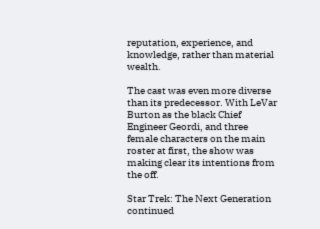reputation, experience, and knowledge, rather than material wealth.

The cast was even more diverse than its predecessor. With LeVar Burton as the black Chief Engineer Geordi, and three female characters on the main roster at first, the show was making clear its intentions from the off.

Star Trek: The Next Generation continued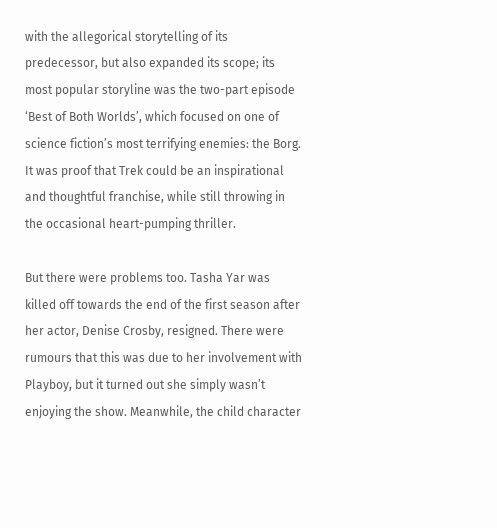with the allegorical storytelling of its predecessor, but also expanded its scope; its most popular storyline was the two-part episode ‘Best of Both Worlds’, which focused on one of science fiction’s most terrifying enemies: the Borg. It was proof that Trek could be an inspirational and thoughtful franchise, while still throwing in the occasional heart-pumping thriller.

But there were problems too. Tasha Yar was killed off towards the end of the first season after her actor, Denise Crosby, resigned. There were rumours that this was due to her involvement with Playboy, but it turned out she simply wasn’t enjoying the show. Meanwhile, the child character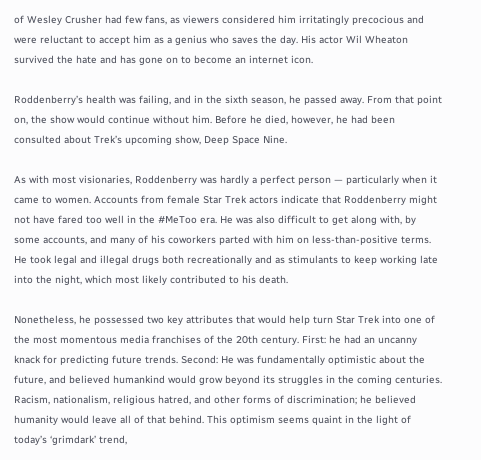of Wesley Crusher had few fans, as viewers considered him irritatingly precocious and were reluctant to accept him as a genius who saves the day. His actor Wil Wheaton survived the hate and has gone on to become an internet icon.

Roddenberry’s health was failing, and in the sixth season, he passed away. From that point on, the show would continue without him. Before he died, however, he had been consulted about Trek’s upcoming show, Deep Space Nine.

As with most visionaries, Roddenberry was hardly a perfect person — particularly when it came to women. Accounts from female Star Trek actors indicate that Roddenberry might not have fared too well in the #MeToo era. He was also difficult to get along with, by some accounts, and many of his coworkers parted with him on less-than-positive terms. He took legal and illegal drugs both recreationally and as stimulants to keep working late into the night, which most likely contributed to his death.

Nonetheless, he possessed two key attributes that would help turn Star Trek into one of the most momentous media franchises of the 20th century. First: he had an uncanny knack for predicting future trends. Second: He was fundamentally optimistic about the future, and believed humankind would grow beyond its struggles in the coming centuries. Racism, nationalism, religious hatred, and other forms of discrimination; he believed humanity would leave all of that behind. This optimism seems quaint in the light of today’s ‘grimdark’ trend,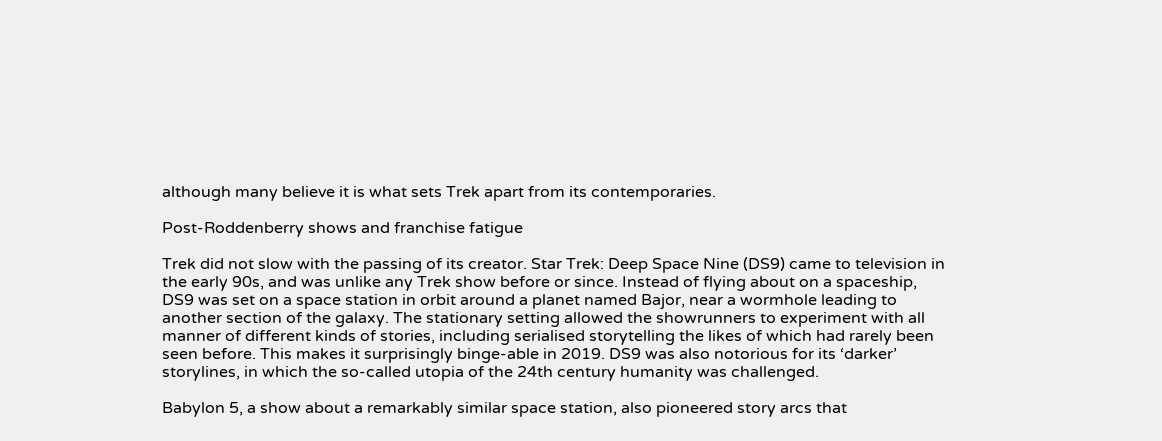although many believe it is what sets Trek apart from its contemporaries.

Post-Roddenberry shows and franchise fatigue

Trek did not slow with the passing of its creator. Star Trek: Deep Space Nine (DS9) came to television in the early 90s, and was unlike any Trek show before or since. Instead of flying about on a spaceship, DS9 was set on a space station in orbit around a planet named Bajor, near a wormhole leading to another section of the galaxy. The stationary setting allowed the showrunners to experiment with all manner of different kinds of stories, including serialised storytelling the likes of which had rarely been seen before. This makes it surprisingly binge-able in 2019. DS9 was also notorious for its ‘darker’ storylines, in which the so-called utopia of the 24th century humanity was challenged.

Babylon 5, a show about a remarkably similar space station, also pioneered story arcs that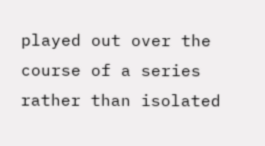played out over the course of a series rather than isolated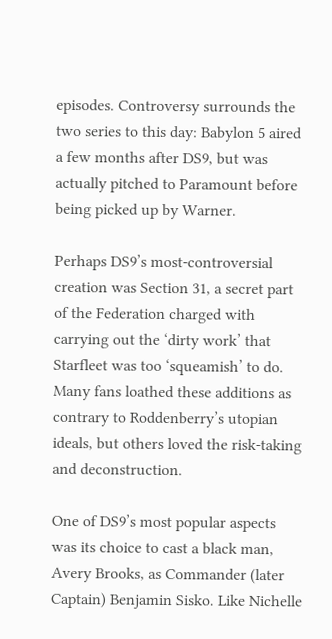episodes. Controversy surrounds the two series to this day: Babylon 5 aired a few months after DS9, but was actually pitched to Paramount before being picked up by Warner.

Perhaps DS9’s most-controversial creation was Section 31, a secret part of the Federation charged with carrying out the ‘dirty work’ that Starfleet was too ‘squeamish’ to do. Many fans loathed these additions as contrary to Roddenberry’s utopian ideals, but others loved the risk-taking and deconstruction.

One of DS9’s most popular aspects was its choice to cast a black man, Avery Brooks, as Commander (later Captain) Benjamin Sisko. Like Nichelle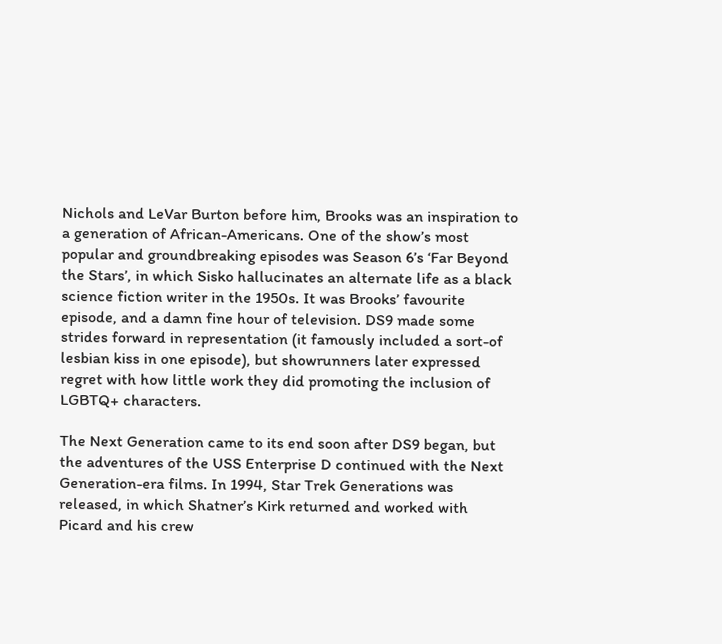Nichols and LeVar Burton before him, Brooks was an inspiration to a generation of African-Americans. One of the show’s most popular and groundbreaking episodes was Season 6’s ‘Far Beyond the Stars’, in which Sisko hallucinates an alternate life as a black science fiction writer in the 1950s. It was Brooks’ favourite episode, and a damn fine hour of television. DS9 made some strides forward in representation (it famously included a sort-of lesbian kiss in one episode), but showrunners later expressed regret with how little work they did promoting the inclusion of LGBTQ+ characters.

The Next Generation came to its end soon after DS9 began, but the adventures of the USS Enterprise D continued with the Next Generation-era films. In 1994, Star Trek Generations was released, in which Shatner’s Kirk returned and worked with Picard and his crew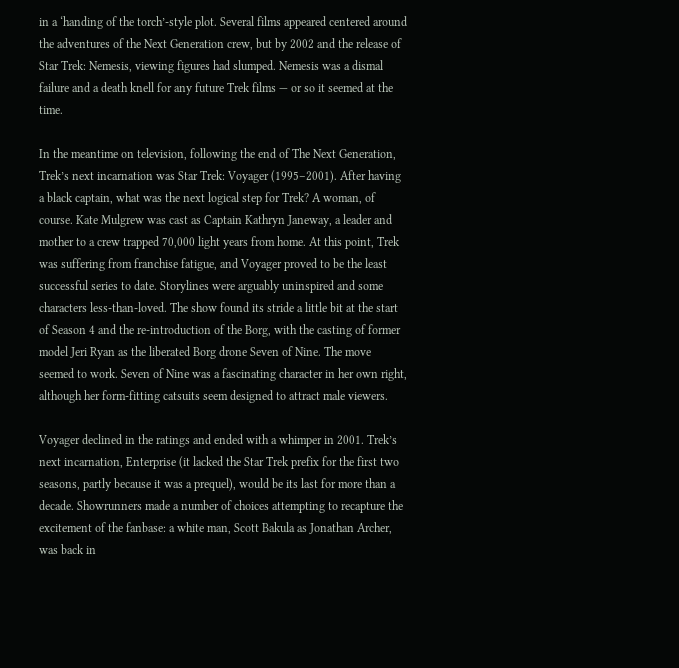in a ‘handing of the torch’-style plot. Several films appeared centered around the adventures of the Next Generation crew, but by 2002 and the release of Star Trek: Nemesis, viewing figures had slumped. Nemesis was a dismal failure and a death knell for any future Trek films — or so it seemed at the time.

In the meantime on television, following the end of The Next Generation, Trek’s next incarnation was Star Trek: Voyager (1995–2001). After having a black captain, what was the next logical step for Trek? A woman, of course. Kate Mulgrew was cast as Captain Kathryn Janeway, a leader and mother to a crew trapped 70,000 light years from home. At this point, Trek was suffering from franchise fatigue, and Voyager proved to be the least successful series to date. Storylines were arguably uninspired and some characters less-than-loved. The show found its stride a little bit at the start of Season 4 and the re-introduction of the Borg, with the casting of former model Jeri Ryan as the liberated Borg drone Seven of Nine. The move seemed to work. Seven of Nine was a fascinating character in her own right, although her form-fitting catsuits seem designed to attract male viewers.

Voyager declined in the ratings and ended with a whimper in 2001. Trek’s next incarnation, Enterprise (it lacked the Star Trek prefix for the first two seasons, partly because it was a prequel), would be its last for more than a decade. Showrunners made a number of choices attempting to recapture the excitement of the fanbase: a white man, Scott Bakula as Jonathan Archer, was back in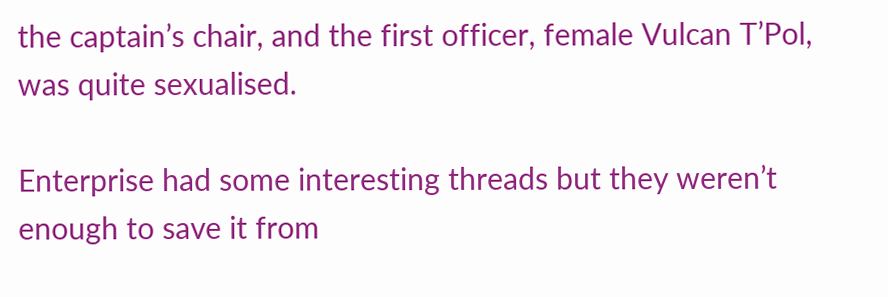the captain’s chair, and the first officer, female Vulcan T’Pol, was quite sexualised.

Enterprise had some interesting threads but they weren’t enough to save it from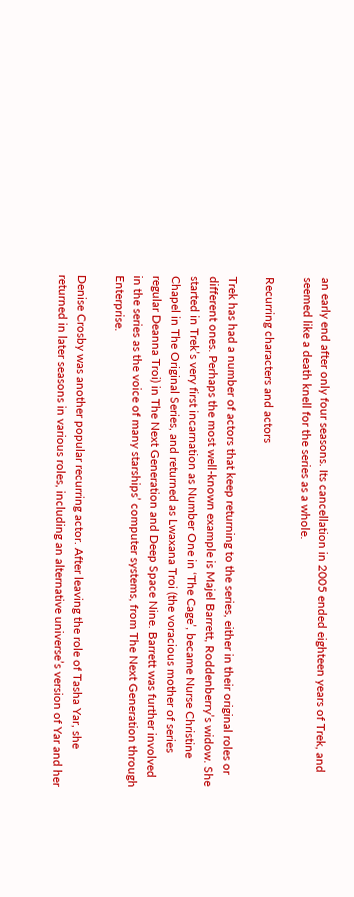an early end after only four seasons. Its cancellation in 2005 ended eighteen years of Trek, and seemed like a death knell for the series as a whole.

Recurring characters and actors

Trek has had a number of actors that keep returning to the series, either in their original roles or different ones. Perhaps the most well-known example is Majel Barrett, Roddenberry’s widow. She started in Trek’s very first incarnation as Number One in ‘The Cage’, became Nurse Christine Chapel in The Original Series, and returned as Lwaxana Troi (the voracious mother of series regular Deanna Troi) in The Next Generation and Deep Space Nine. Barrett was further involved in the series as the voice of many starships’ computer systems, from The Next Generation through Enterprise.

Denise Crosby was another popular recurring actor. After leaving the role of Tasha Yar, she returned in later seasons in various roles, including an alternative universe’s version of Yar and her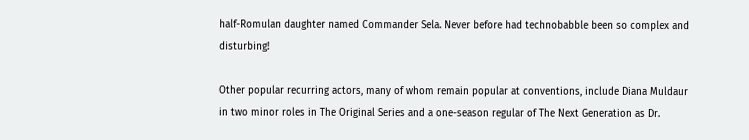half-Romulan daughter named Commander Sela. Never before had technobabble been so complex and disturbing!

Other popular recurring actors, many of whom remain popular at conventions, include Diana Muldaur in two minor roles in The Original Series and a one-season regular of The Next Generation as Dr.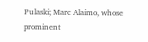Pulaski; Marc Alaimo, whose prominent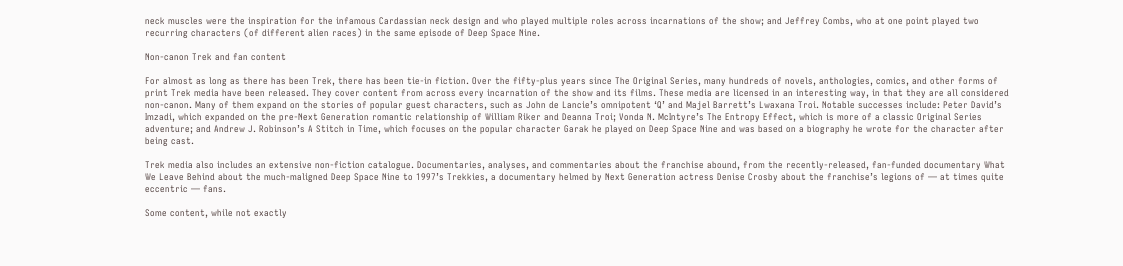neck muscles were the inspiration for the infamous Cardassian neck design and who played multiple roles across incarnations of the show; and Jeffrey Combs, who at one point played two recurring characters (of different alien races) in the same episode of Deep Space Nine.

Non-canon Trek and fan content

For almost as long as there has been Trek, there has been tie-in fiction. Over the fifty-plus years since The Original Series, many hundreds of novels, anthologies, comics, and other forms of print Trek media have been released. They cover content from across every incarnation of the show and its films. These media are licensed in an interesting way, in that they are all considered non-canon. Many of them expand on the stories of popular guest characters, such as John de Lancie’s omnipotent ‘Q’ and Majel Barrett’s Lwaxana Troi. Notable successes include: Peter David’s Imzadi, which expanded on the pre-Next Generation romantic relationship of William Riker and Deanna Troi; Vonda N. McIntyre’s The Entropy Effect, which is more of a classic Original Series adventure; and Andrew J. Robinson’s A Stitch in Time, which focuses on the popular character Garak he played on Deep Space Nine and was based on a biography he wrote for the character after being cast.

Trek media also includes an extensive non-fiction catalogue. Documentaries, analyses, and commentaries about the franchise abound, from the recently-released, fan-funded documentary What We Leave Behind about the much-maligned Deep Space Nine to 1997’s Trekkies, a documentary helmed by Next Generation actress Denise Crosby about the franchise’s legions of — at times quite eccentric — fans.

Some content, while not exactly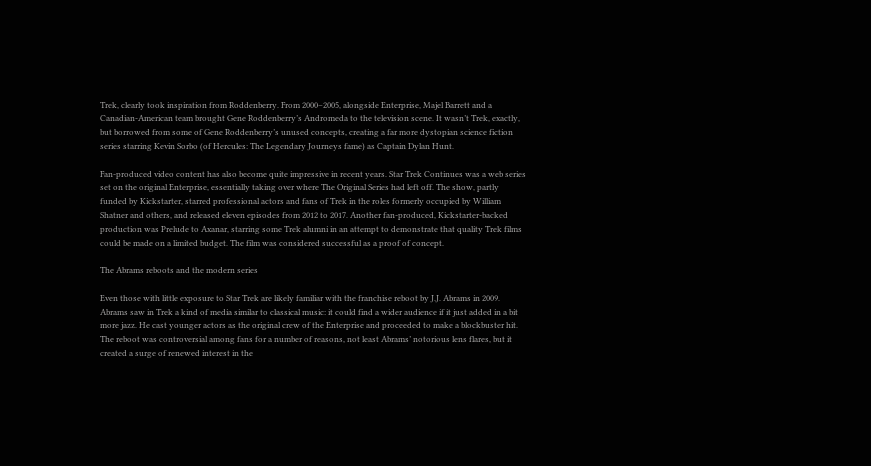Trek, clearly took inspiration from Roddenberry. From 2000–2005, alongside Enterprise, Majel Barrett and a Canadian-American team brought Gene Roddenberry’s Andromeda to the television scene. It wasn’t Trek, exactly, but borrowed from some of Gene Roddenberry’s unused concepts, creating a far more dystopian science fiction series starring Kevin Sorbo (of Hercules: The Legendary Journeys fame) as Captain Dylan Hunt.

Fan-produced video content has also become quite impressive in recent years. Star Trek Continues was a web series set on the original Enterprise, essentially taking over where The Original Series had left off. The show, partly funded by Kickstarter, starred professional actors and fans of Trek in the roles formerly occupied by William Shatner and others, and released eleven episodes from 2012 to 2017. Another fan-produced, Kickstarter-backed production was Prelude to Axanar, starring some Trek alumni in an attempt to demonstrate that quality Trek films could be made on a limited budget. The film was considered successful as a proof of concept.

The Abrams reboots and the modern series

Even those with little exposure to Star Trek are likely familiar with the franchise reboot by J.J. Abrams in 2009. Abrams saw in Trek a kind of media similar to classical music: it could find a wider audience if it just added in a bit more jazz. He cast younger actors as the original crew of the Enterprise and proceeded to make a blockbuster hit. The reboot was controversial among fans for a number of reasons, not least Abrams’ notorious lens flares, but it created a surge of renewed interest in the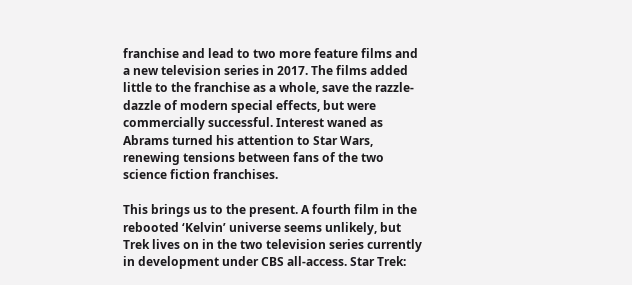franchise and lead to two more feature films and a new television series in 2017. The films added little to the franchise as a whole, save the razzle-dazzle of modern special effects, but were commercially successful. Interest waned as Abrams turned his attention to Star Wars, renewing tensions between fans of the two science fiction franchises.

This brings us to the present. A fourth film in the rebooted ‘Kelvin’ universe seems unlikely, but Trek lives on in the two television series currently in development under CBS all-access. Star Trek: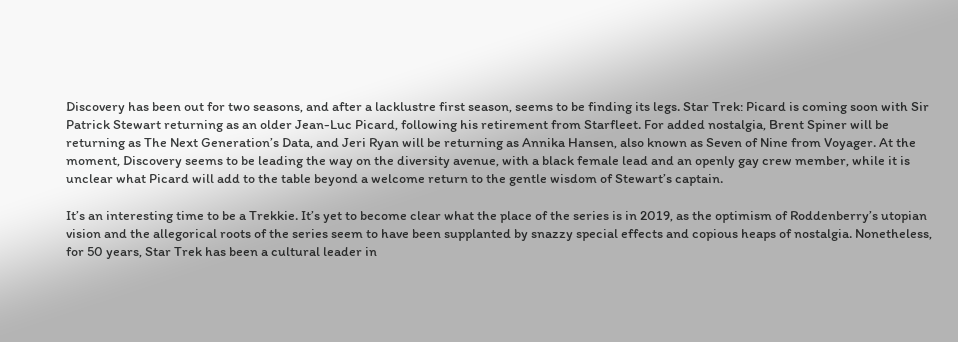Discovery has been out for two seasons, and after a lacklustre first season, seems to be finding its legs. Star Trek: Picard is coming soon with Sir Patrick Stewart returning as an older Jean-Luc Picard, following his retirement from Starfleet. For added nostalgia, Brent Spiner will be returning as The Next Generation’s Data, and Jeri Ryan will be returning as Annika Hansen, also known as Seven of Nine from Voyager. At the moment, Discovery seems to be leading the way on the diversity avenue, with a black female lead and an openly gay crew member, while it is unclear what Picard will add to the table beyond a welcome return to the gentle wisdom of Stewart’s captain.

It’s an interesting time to be a Trekkie. It’s yet to become clear what the place of the series is in 2019, as the optimism of Roddenberry’s utopian vision and the allegorical roots of the series seem to have been supplanted by snazzy special effects and copious heaps of nostalgia. Nonetheless, for 50 years, Star Trek has been a cultural leader in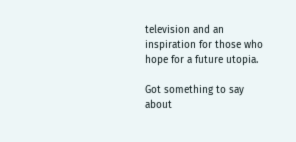television and an inspiration for those who hope for a future utopia.

Got something to say about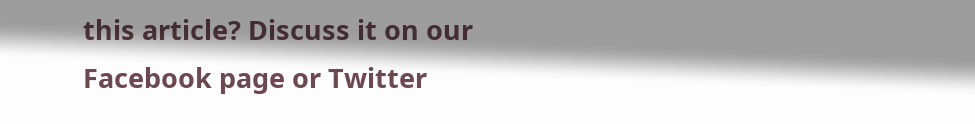this article? Discuss it on our Facebook page or Twitter